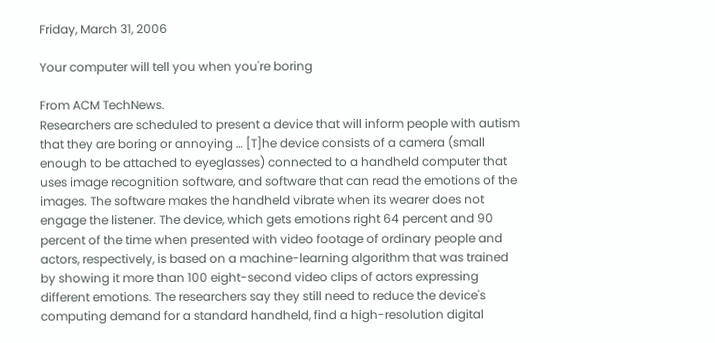Friday, March 31, 2006

Your computer will tell you when you're boring

From ACM TechNews.
Researchers are scheduled to present a device that will inform people with autism that they are boring or annoying … [T]he device consists of a camera (small enough to be attached to eyeglasses) connected to a handheld computer that uses image recognition software, and software that can read the emotions of the images. The software makes the handheld vibrate when its wearer does not engage the listener. The device, which gets emotions right 64 percent and 90 percent of the time when presented with video footage of ordinary people and actors, respectively, is based on a machine-learning algorithm that was trained by showing it more than 100 eight-second video clips of actors expressing different emotions. The researchers say they still need to reduce the device's computing demand for a standard handheld, find a high-resolution digital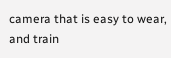camera that is easy to wear, and train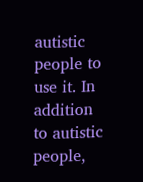autistic people to use it. In addition to autistic people,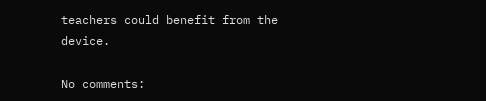teachers could benefit from the device.

No comments: